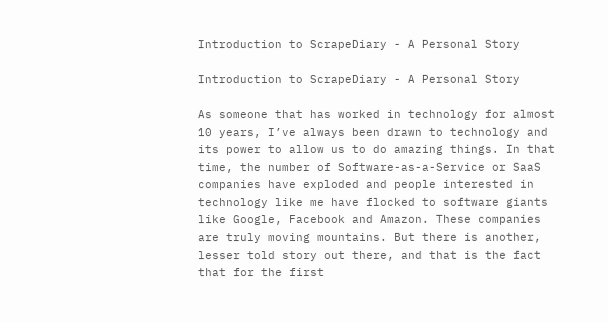Introduction to ScrapeDiary - A Personal Story

Introduction to ScrapeDiary - A Personal Story

As someone that has worked in technology for almost 10 years, I’ve always been drawn to technology and its power to allow us to do amazing things. In that time, the number of Software-as-a-Service or SaaS companies have exploded and people interested in technology like me have flocked to software giants like Google, Facebook and Amazon. These companies are truly moving mountains. But there is another, lesser told story out there, and that is the fact that for the first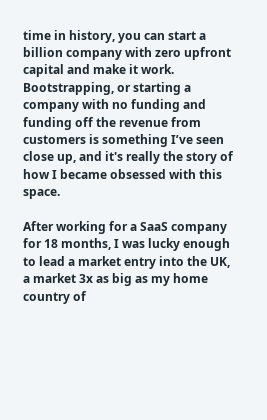time in history, you can start a billion company with zero upfront capital and make it work. Bootstrapping, or starting a company with no funding and funding off the revenue from customers is something I’ve seen close up, and it's really the story of how I became obsessed with this space.

After working for a SaaS company for 18 months, I was lucky enough to lead a market entry into the UK, a market 3x as big as my home country of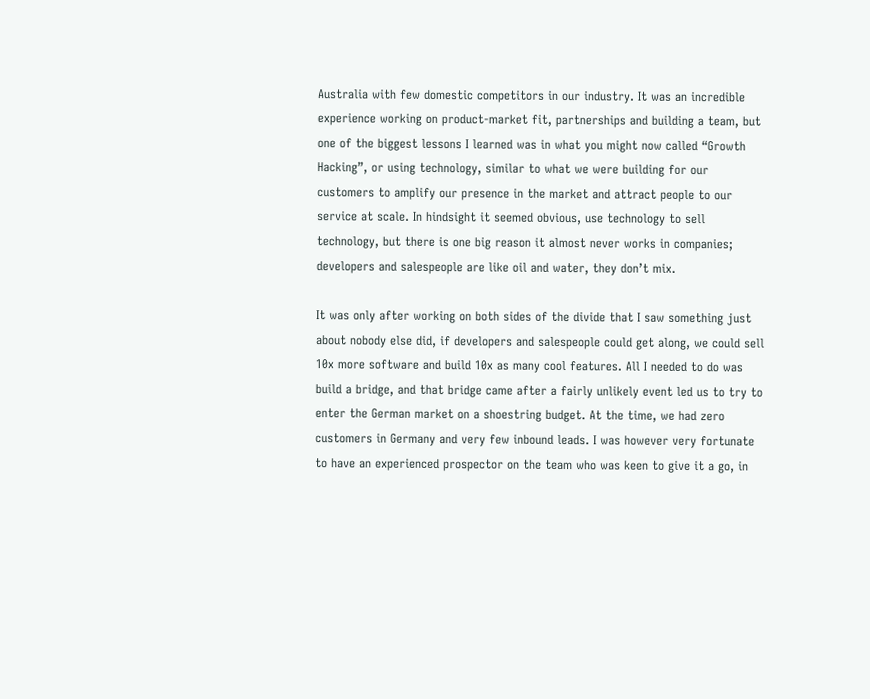Australia with few domestic competitors in our industry. It was an incredible experience working on product-market fit, partnerships and building a team, but one of the biggest lessons I learned was in what you might now called “Growth Hacking”, or using technology, similar to what we were building for our customers to amplify our presence in the market and attract people to our service at scale. In hindsight it seemed obvious, use technology to sell technology, but there is one big reason it almost never works in companies; developers and salespeople are like oil and water, they don’t mix.

It was only after working on both sides of the divide that I saw something just about nobody else did, if developers and salespeople could get along, we could sell 10x more software and build 10x as many cool features. All I needed to do was build a bridge, and that bridge came after a fairly unlikely event led us to try to enter the German market on a shoestring budget. At the time, we had zero customers in Germany and very few inbound leads. I was however very fortunate to have an experienced prospector on the team who was keen to give it a go, in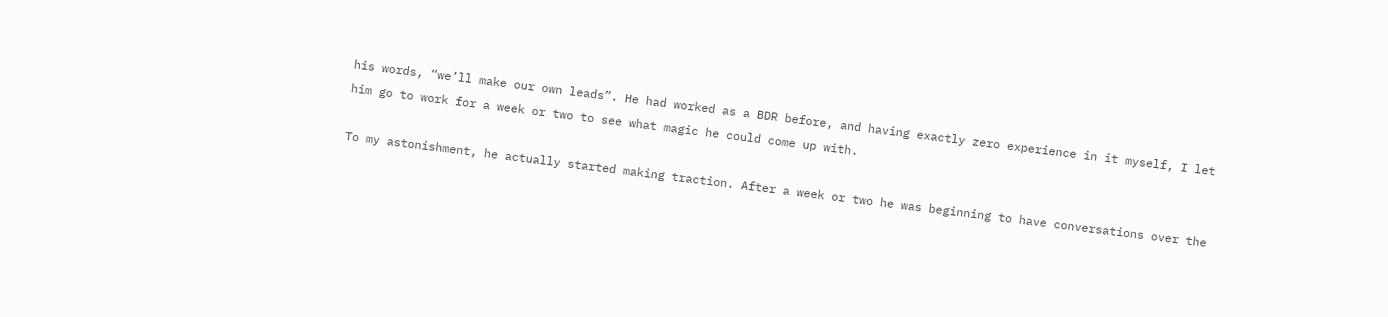his words, “we’ll make our own leads”. He had worked as a BDR before, and having exactly zero experience in it myself, I let him go to work for a week or two to see what magic he could come up with.

To my astonishment, he actually started making traction. After a week or two he was beginning to have conversations over the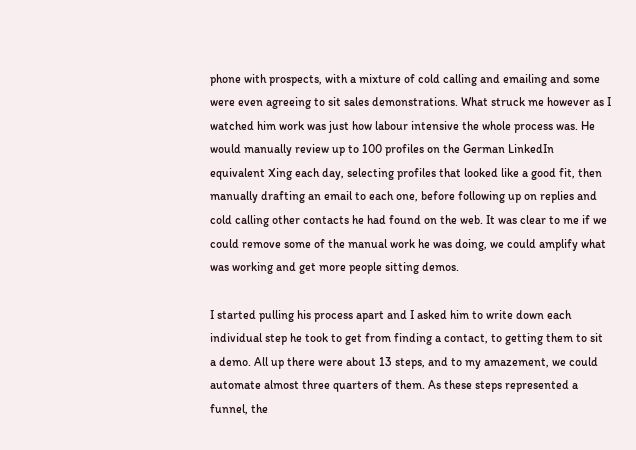phone with prospects, with a mixture of cold calling and emailing and some were even agreeing to sit sales demonstrations. What struck me however as I watched him work was just how labour intensive the whole process was. He would manually review up to 100 profiles on the German LinkedIn equivalent Xing each day, selecting profiles that looked like a good fit, then manually drafting an email to each one, before following up on replies and cold calling other contacts he had found on the web. It was clear to me if we could remove some of the manual work he was doing, we could amplify what was working and get more people sitting demos.

I started pulling his process apart and I asked him to write down each individual step he took to get from finding a contact, to getting them to sit a demo. All up there were about 13 steps, and to my amazement, we could automate almost three quarters of them. As these steps represented a funnel, the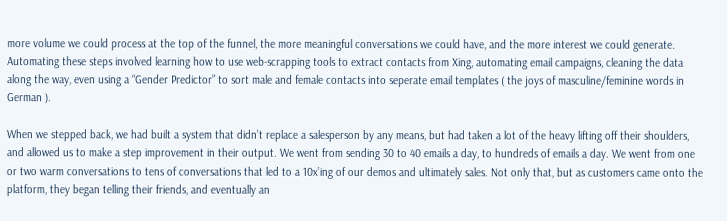more volume we could process at the top of the funnel, the more meaningful conversations we could have, and the more interest we could generate. Automating these steps involved learning how to use web-scrapping tools to extract contacts from Xing, automating email campaigns, cleaning the data along the way, even using a “Gender Predictor” to sort male and female contacts into seperate email templates ( the joys of masculine/feminine words in German ).

When we stepped back, we had built a system that didn’t replace a salesperson by any means, but had taken a lot of the heavy lifting off their shoulders, and allowed us to make a step improvement in their output. We went from sending 30 to 40 emails a day, to hundreds of emails a day. We went from one or two warm conversations to tens of conversations that led to a 10x’ing of our demos and ultimately sales. Not only that, but as customers came onto the platform, they began telling their friends, and eventually an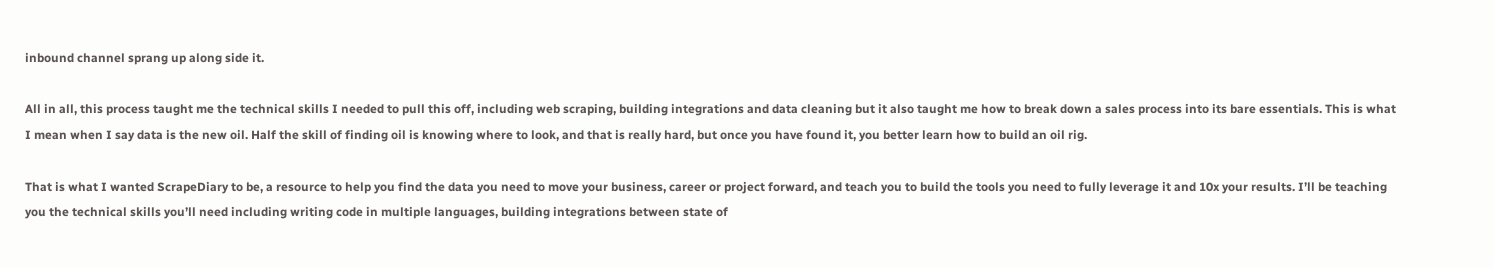inbound channel sprang up along side it.

All in all, this process taught me the technical skills I needed to pull this off, including web scraping, building integrations and data cleaning but it also taught me how to break down a sales process into its bare essentials. This is what I mean when I say data is the new oil. Half the skill of finding oil is knowing where to look, and that is really hard, but once you have found it, you better learn how to build an oil rig.

That is what I wanted ScrapeDiary to be, a resource to help you find the data you need to move your business, career or project forward, and teach you to build the tools you need to fully leverage it and 10x your results. I’ll be teaching you the technical skills you’ll need including writing code in multiple languages, building integrations between state of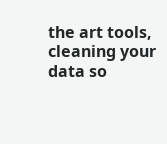the art tools, cleaning your data so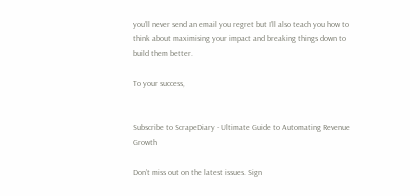you’ll never send an email you regret but I’ll also teach you how to think about maximising your impact and breaking things down to build them better.

To your success,


Subscribe to ScrapeDiary - Ultimate Guide to Automating Revenue Growth

Don’t miss out on the latest issues. Sign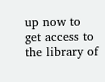up now to get access to the library of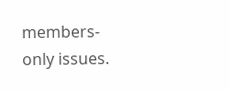members-only issues.